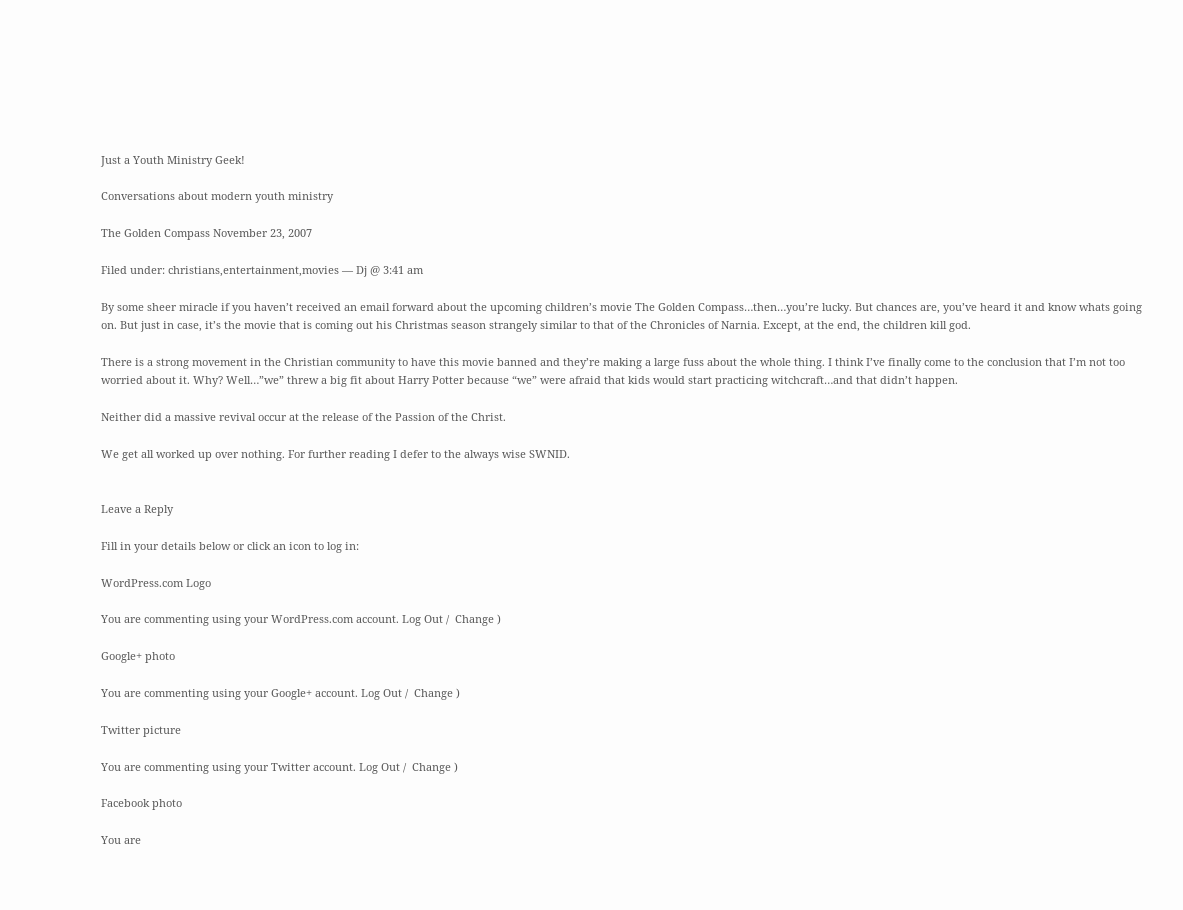Just a Youth Ministry Geek!

Conversations about modern youth ministry

The Golden Compass November 23, 2007

Filed under: christians,entertainment,movies — Dj @ 3:41 am

By some sheer miracle if you haven’t received an email forward about the upcoming children’s movie The Golden Compass…then…you’re lucky. But chances are, you’ve heard it and know whats going on. But just in case, it’s the movie that is coming out his Christmas season strangely similar to that of the Chronicles of Narnia. Except, at the end, the children kill god.

There is a strong movement in the Christian community to have this movie banned and they’re making a large fuss about the whole thing. I think I’ve finally come to the conclusion that I’m not too worried about it. Why? Well…”we” threw a big fit about Harry Potter because “we” were afraid that kids would start practicing witchcraft…and that didn’t happen.

Neither did a massive revival occur at the release of the Passion of the Christ.

We get all worked up over nothing. For further reading I defer to the always wise SWNID.


Leave a Reply

Fill in your details below or click an icon to log in:

WordPress.com Logo

You are commenting using your WordPress.com account. Log Out /  Change )

Google+ photo

You are commenting using your Google+ account. Log Out /  Change )

Twitter picture

You are commenting using your Twitter account. Log Out /  Change )

Facebook photo

You are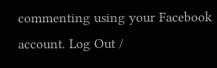commenting using your Facebook account. Log Out /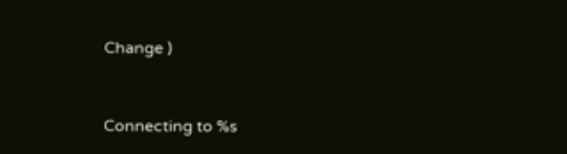Change )


Connecting to %s